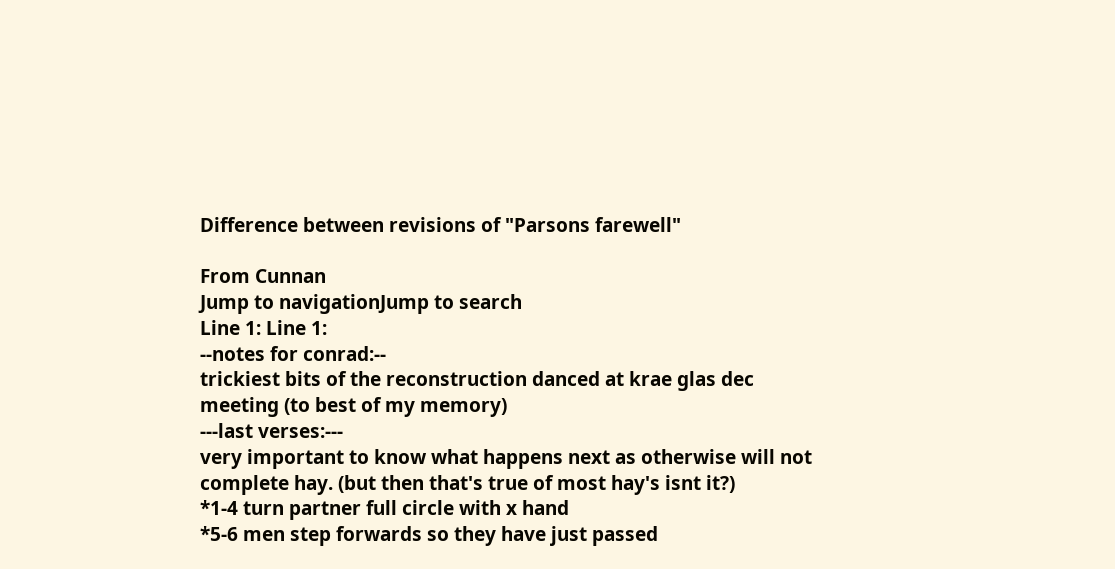Difference between revisions of "Parsons farewell"

From Cunnan
Jump to navigationJump to search
Line 1: Line 1:
--notes for conrad:--
trickiest bits of the reconstruction danced at krae glas dec meeting (to best of my memory)
---last verses:---
very important to know what happens next as otherwise will not complete hay. (but then that's true of most hay's isnt it?)
*1-4 turn partner full circle with x hand
*5-6 men step forwards so they have just passed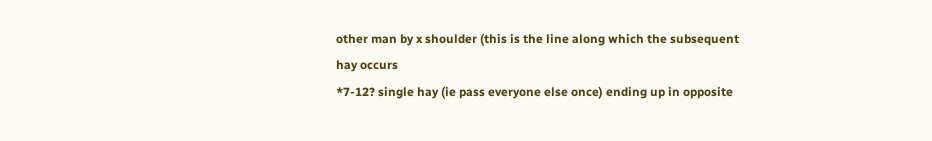other man by x shoulder (this is the line along which the subsequent hay occurs
*7-12? single hay (ie pass everyone else once) ending up in opposite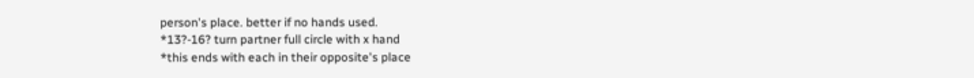person's place. better if no hands used.
*13?-16? turn partner full circle with x hand
*this ends with each in their opposite's place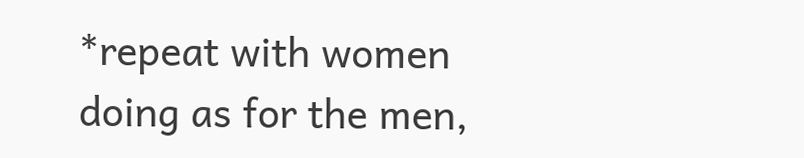*repeat with women doing as for the men,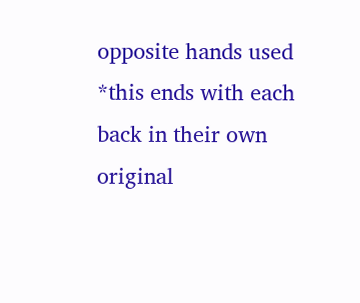opposite hands used
*this ends with each back in their own original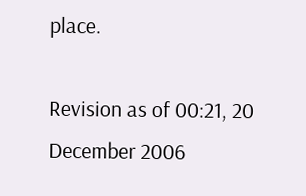place.

Revision as of 00:21, 20 December 2006